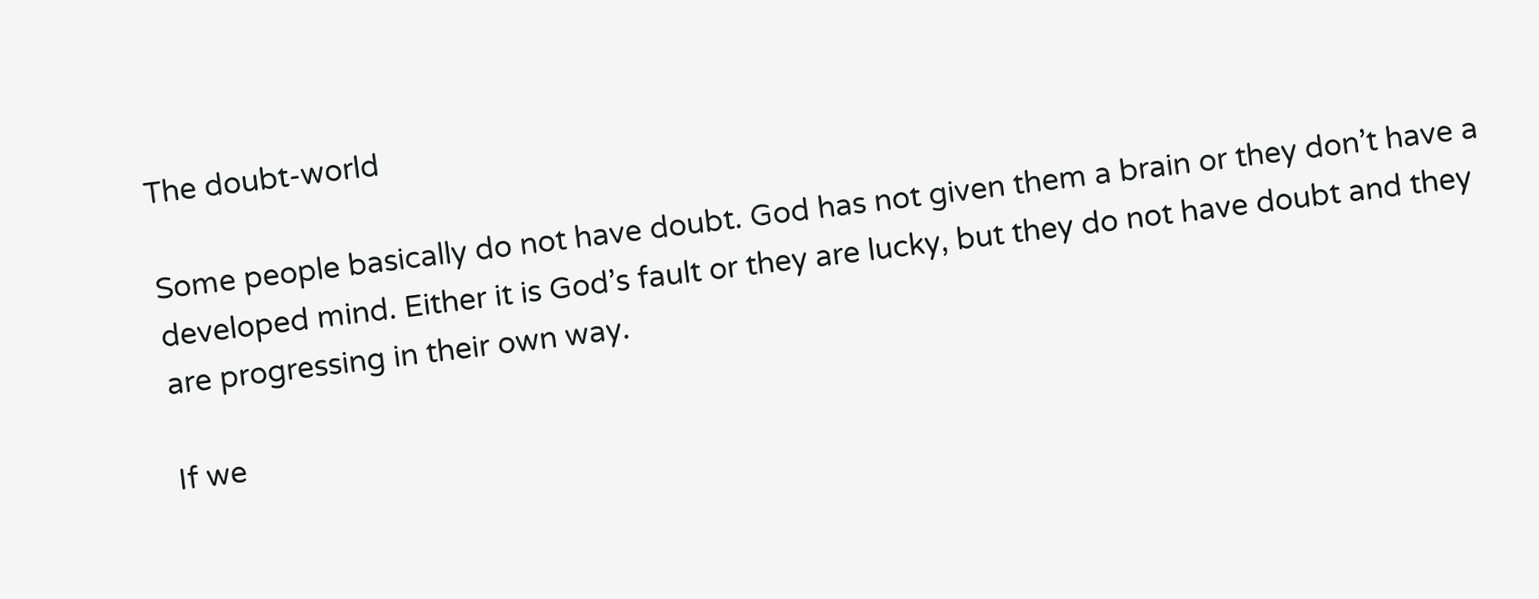The doubt-world

Some people basically do not have doubt. God has not given them a brain or they don’t have a developed mind. Either it is God’s fault or they are lucky, but they do not have doubt and they are progressing in their own way.

If we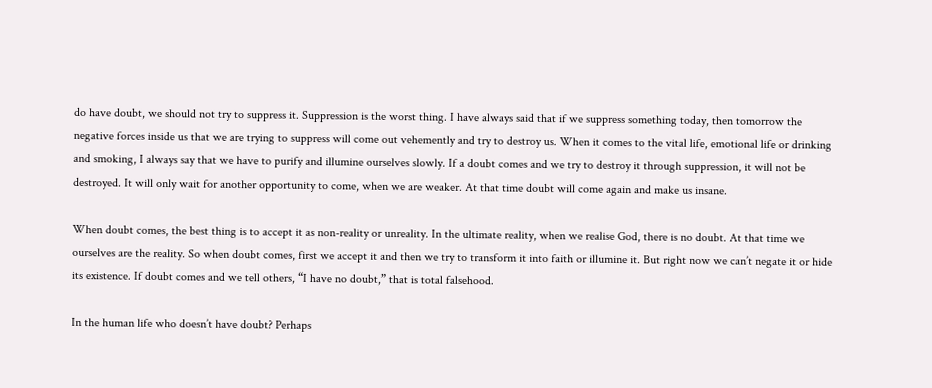do have doubt, we should not try to suppress it. Suppression is the worst thing. I have always said that if we suppress something today, then tomorrow the negative forces inside us that we are trying to suppress will come out vehemently and try to destroy us. When it comes to the vital life, emotional life or drinking and smoking, I always say that we have to purify and illumine ourselves slowly. If a doubt comes and we try to destroy it through suppression, it will not be destroyed. It will only wait for another opportunity to come, when we are weaker. At that time doubt will come again and make us insane.

When doubt comes, the best thing is to accept it as non-reality or unreality. In the ultimate reality, when we realise God, there is no doubt. At that time we ourselves are the reality. So when doubt comes, first we accept it and then we try to transform it into faith or illumine it. But right now we can’t negate it or hide its existence. If doubt comes and we tell others, “I have no doubt,” that is total falsehood.

In the human life who doesn’t have doubt? Perhaps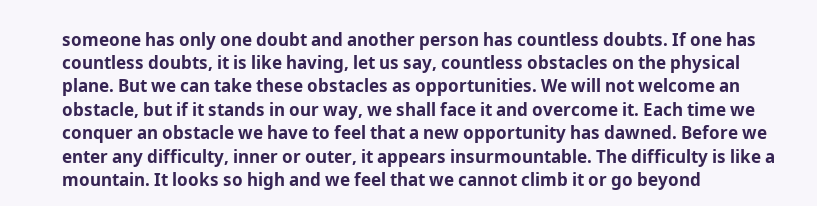someone has only one doubt and another person has countless doubts. If one has countless doubts, it is like having, let us say, countless obstacles on the physical plane. But we can take these obstacles as opportunities. We will not welcome an obstacle, but if it stands in our way, we shall face it and overcome it. Each time we conquer an obstacle we have to feel that a new opportunity has dawned. Before we enter any difficulty, inner or outer, it appears insurmountable. The difficulty is like a mountain. It looks so high and we feel that we cannot climb it or go beyond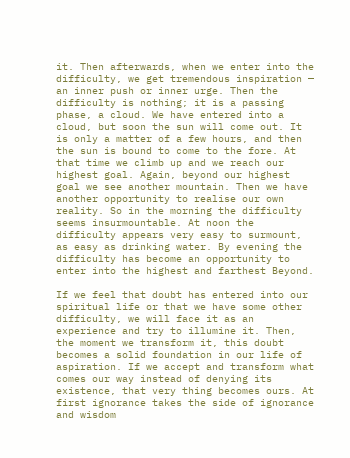it. Then afterwards, when we enter into the difficulty, we get tremendous inspiration — an inner push or inner urge. Then the difficulty is nothing; it is a passing phase, a cloud. We have entered into a cloud, but soon the sun will come out. It is only a matter of a few hours, and then the sun is bound to come to the fore. At that time we climb up and we reach our highest goal. Again, beyond our highest goal we see another mountain. Then we have another opportunity to realise our own reality. So in the morning the difficulty seems insurmountable. At noon the difficulty appears very easy to surmount, as easy as drinking water. By evening the difficulty has become an opportunity to enter into the highest and farthest Beyond.

If we feel that doubt has entered into our spiritual life or that we have some other difficulty, we will face it as an experience and try to illumine it. Then, the moment we transform it, this doubt becomes a solid foundation in our life of aspiration. If we accept and transform what comes our way instead of denying its existence, that very thing becomes ours. At first ignorance takes the side of ignorance and wisdom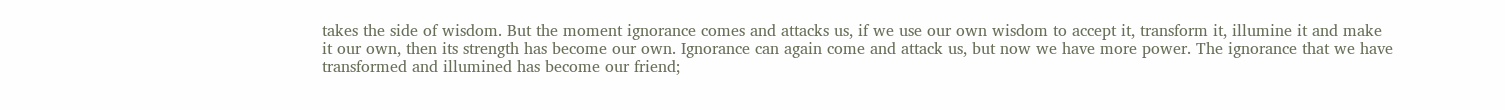takes the side of wisdom. But the moment ignorance comes and attacks us, if we use our own wisdom to accept it, transform it, illumine it and make it our own, then its strength has become our own. Ignorance can again come and attack us, but now we have more power. The ignorance that we have transformed and illumined has become our friend;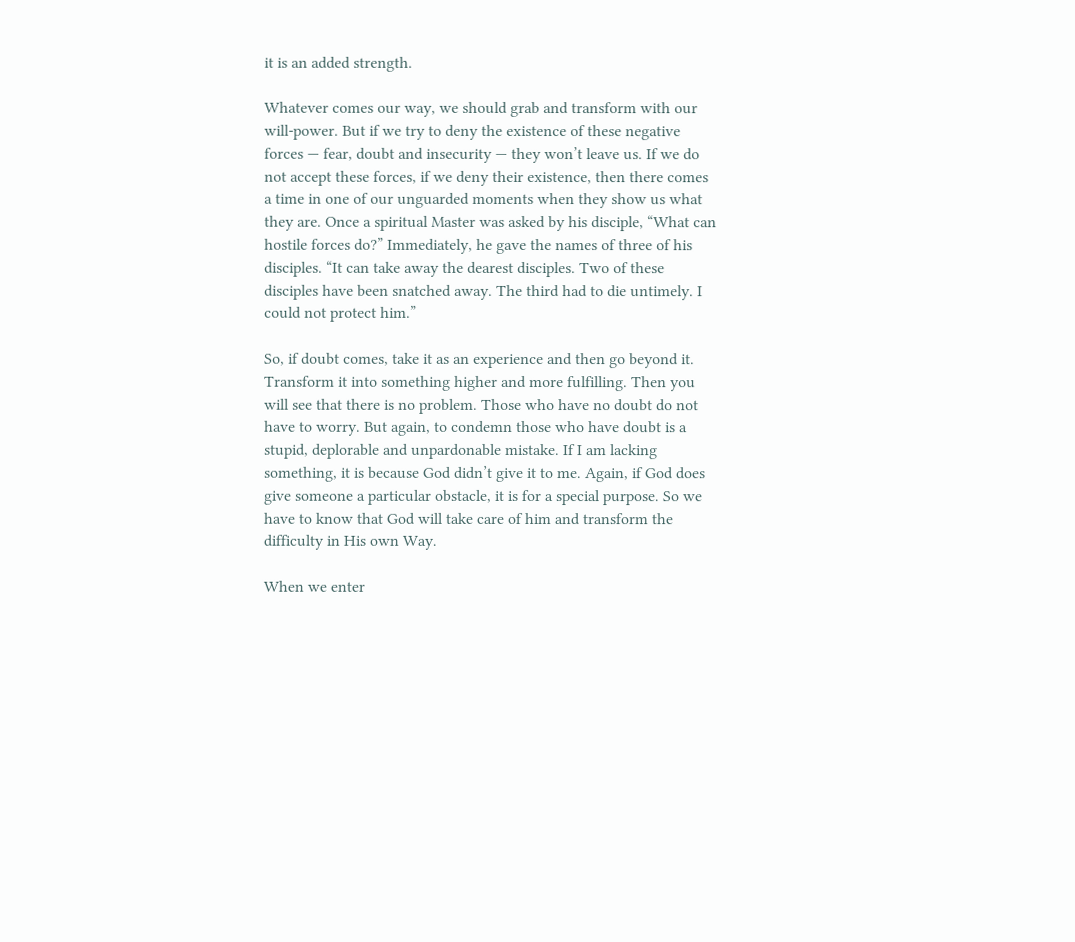it is an added strength.

Whatever comes our way, we should grab and transform with our will-power. But if we try to deny the existence of these negative forces — fear, doubt and insecurity — they won’t leave us. If we do not accept these forces, if we deny their existence, then there comes a time in one of our unguarded moments when they show us what they are. Once a spiritual Master was asked by his disciple, “What can hostile forces do?” Immediately, he gave the names of three of his disciples. “It can take away the dearest disciples. Two of these disciples have been snatched away. The third had to die untimely. I could not protect him.”

So, if doubt comes, take it as an experience and then go beyond it. Transform it into something higher and more fulfilling. Then you will see that there is no problem. Those who have no doubt do not have to worry. But again, to condemn those who have doubt is a stupid, deplorable and unpardonable mistake. If I am lacking something, it is because God didn’t give it to me. Again, if God does give someone a particular obstacle, it is for a special purpose. So we have to know that God will take care of him and transform the difficulty in His own Way.

When we enter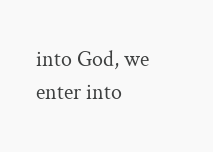into God, we enter into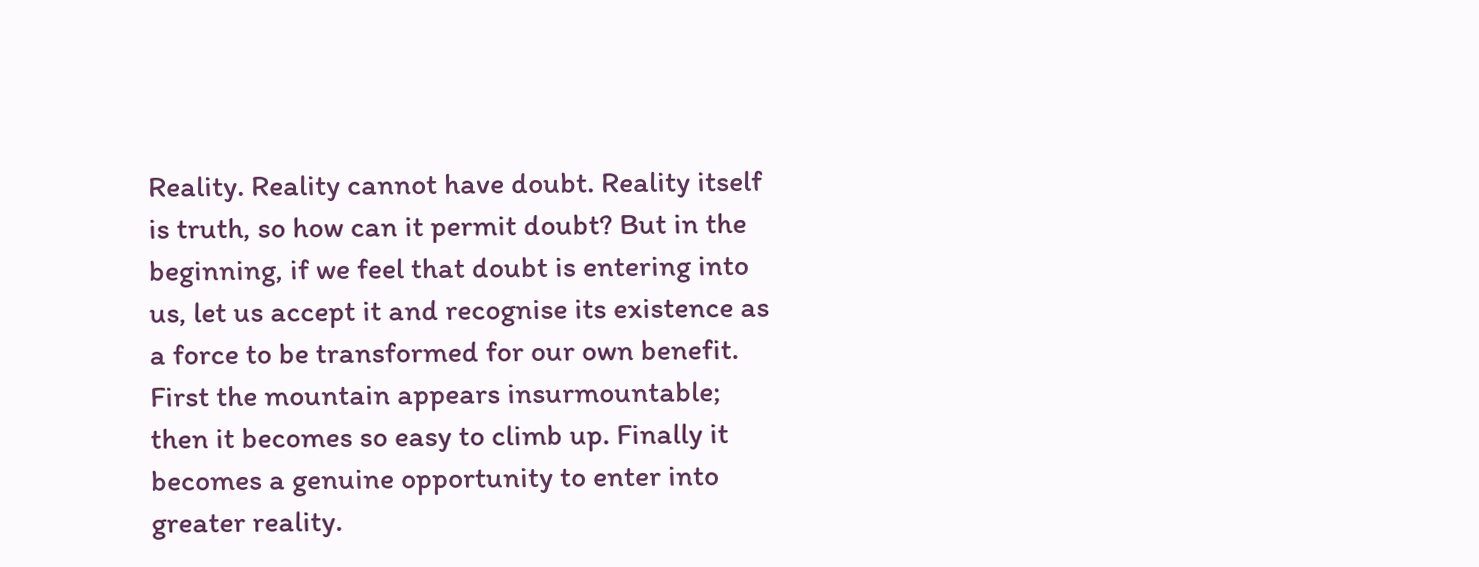Reality. Reality cannot have doubt. Reality itself is truth, so how can it permit doubt? But in the beginning, if we feel that doubt is entering into us, let us accept it and recognise its existence as a force to be transformed for our own benefit. First the mountain appears insurmountable; then it becomes so easy to climb up. Finally it becomes a genuine opportunity to enter into greater reality.